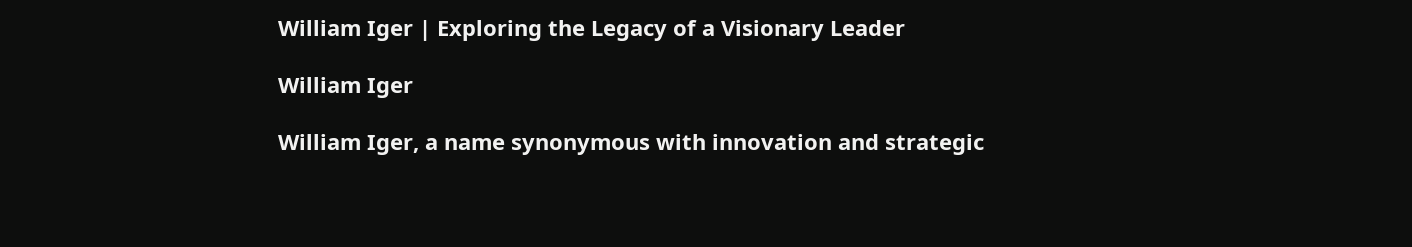William Iger | Exploring the Legacy of a Visionary Leader

William Iger

William Iger, a name synonymous with innovation and strategic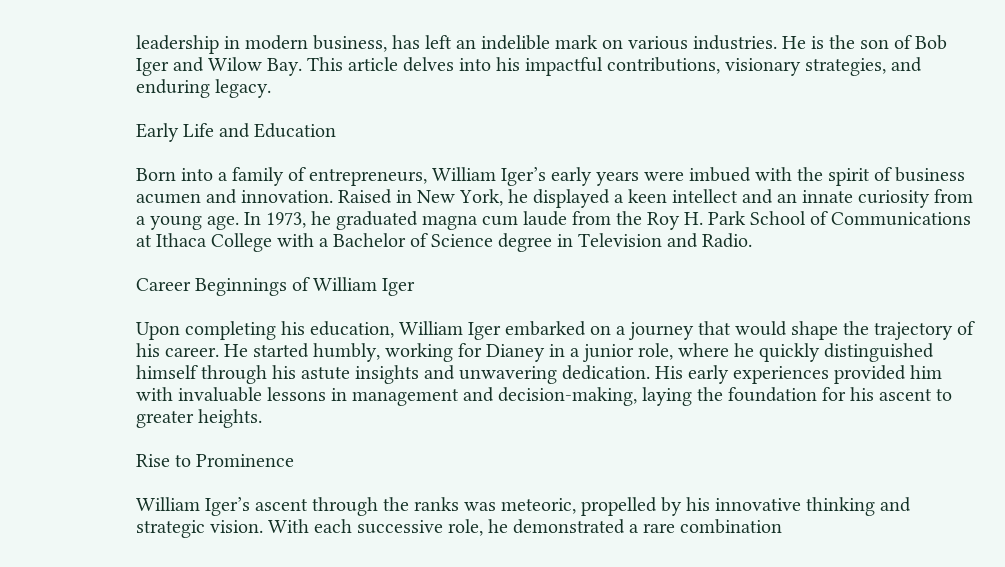leadership in modern business, has left an indelible mark on various industries. He is the son of Bob Iger and Wilow Bay. This article delves into his impactful contributions, visionary strategies, and enduring legacy.

Early Life and Education

Born into a family of entrepreneurs, William Iger’s early years were imbued with the spirit of business acumen and innovation. Raised in New York, he displayed a keen intellect and an innate curiosity from a young age. In 1973, he graduated magna cum laude from the Roy H. Park School of Communications at Ithaca College with a Bachelor of Science degree in Television and Radio.

Career Beginnings of William Iger

Upon completing his education, William Iger embarked on a journey that would shape the trajectory of his career. He started humbly, working for Dianey in a junior role, where he quickly distinguished himself through his astute insights and unwavering dedication. His early experiences provided him with invaluable lessons in management and decision-making, laying the foundation for his ascent to greater heights.

Rise to Prominence

William Iger’s ascent through the ranks was meteoric, propelled by his innovative thinking and strategic vision. With each successive role, he demonstrated a rare combination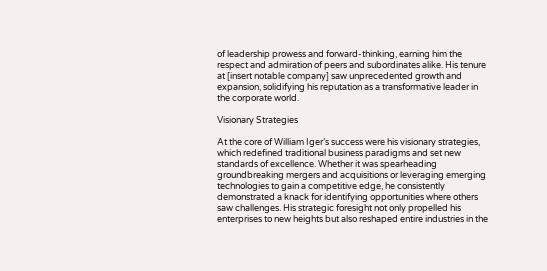of leadership prowess and forward-thinking, earning him the respect and admiration of peers and subordinates alike. His tenure at [insert notable company] saw unprecedented growth and expansion, solidifying his reputation as a transformative leader in the corporate world.

Visionary Strategies

At the core of William Iger’s success were his visionary strategies, which redefined traditional business paradigms and set new standards of excellence. Whether it was spearheading groundbreaking mergers and acquisitions or leveraging emerging technologies to gain a competitive edge, he consistently demonstrated a knack for identifying opportunities where others saw challenges. His strategic foresight not only propelled his enterprises to new heights but also reshaped entire industries in the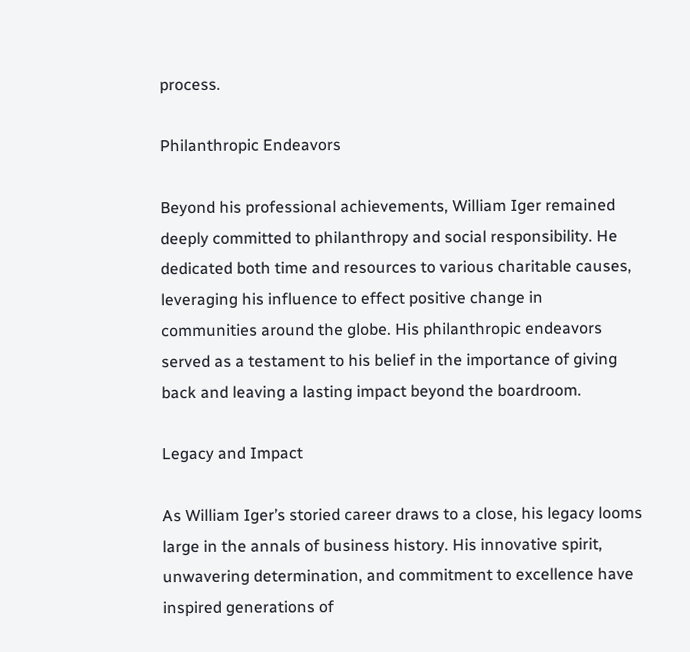process.

Philanthropic Endeavors

Beyond his professional achievements, William Iger remained deeply committed to philanthropy and social responsibility. He dedicated both time and resources to various charitable causes, leveraging his influence to effect positive change in communities around the globe. His philanthropic endeavors served as a testament to his belief in the importance of giving back and leaving a lasting impact beyond the boardroom.

Legacy and Impact

As William Iger’s storied career draws to a close, his legacy looms large in the annals of business history. His innovative spirit, unwavering determination, and commitment to excellence have inspired generations of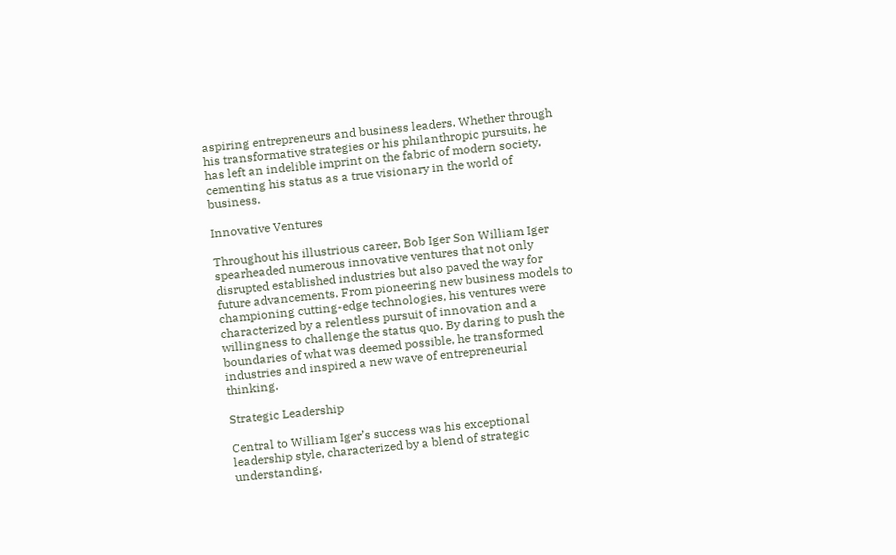aspiring entrepreneurs and business leaders. Whether through his transformative strategies or his philanthropic pursuits, he has left an indelible imprint on the fabric of modern society, cementing his status as a true visionary in the world of business.

Innovative Ventures

Throughout his illustrious career, Bob Iger Son William Iger spearheaded numerous innovative ventures that not only disrupted established industries but also paved the way for future advancements. From pioneering new business models to championing cutting-edge technologies, his ventures were characterized by a relentless pursuit of innovation and a willingness to challenge the status quo. By daring to push the boundaries of what was deemed possible, he transformed industries and inspired a new wave of entrepreneurial thinking.

Strategic Leadership

Central to William Iger’s success was his exceptional leadership style, characterized by a blend of strategic understanding,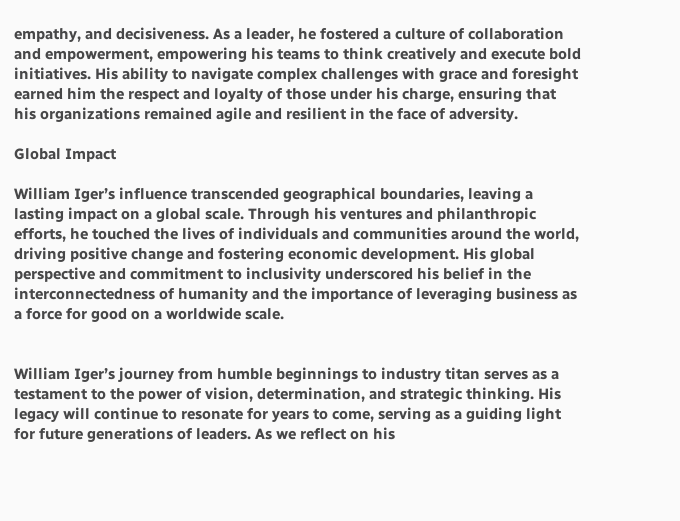empathy, and decisiveness. As a leader, he fostered a culture of collaboration and empowerment, empowering his teams to think creatively and execute bold initiatives. His ability to navigate complex challenges with grace and foresight earned him the respect and loyalty of those under his charge, ensuring that his organizations remained agile and resilient in the face of adversity.

Global Impact

William Iger’s influence transcended geographical boundaries, leaving a lasting impact on a global scale. Through his ventures and philanthropic efforts, he touched the lives of individuals and communities around the world, driving positive change and fostering economic development. His global perspective and commitment to inclusivity underscored his belief in the interconnectedness of humanity and the importance of leveraging business as a force for good on a worldwide scale.


William Iger’s journey from humble beginnings to industry titan serves as a testament to the power of vision, determination, and strategic thinking. His legacy will continue to resonate for years to come, serving as a guiding light for future generations of leaders. As we reflect on his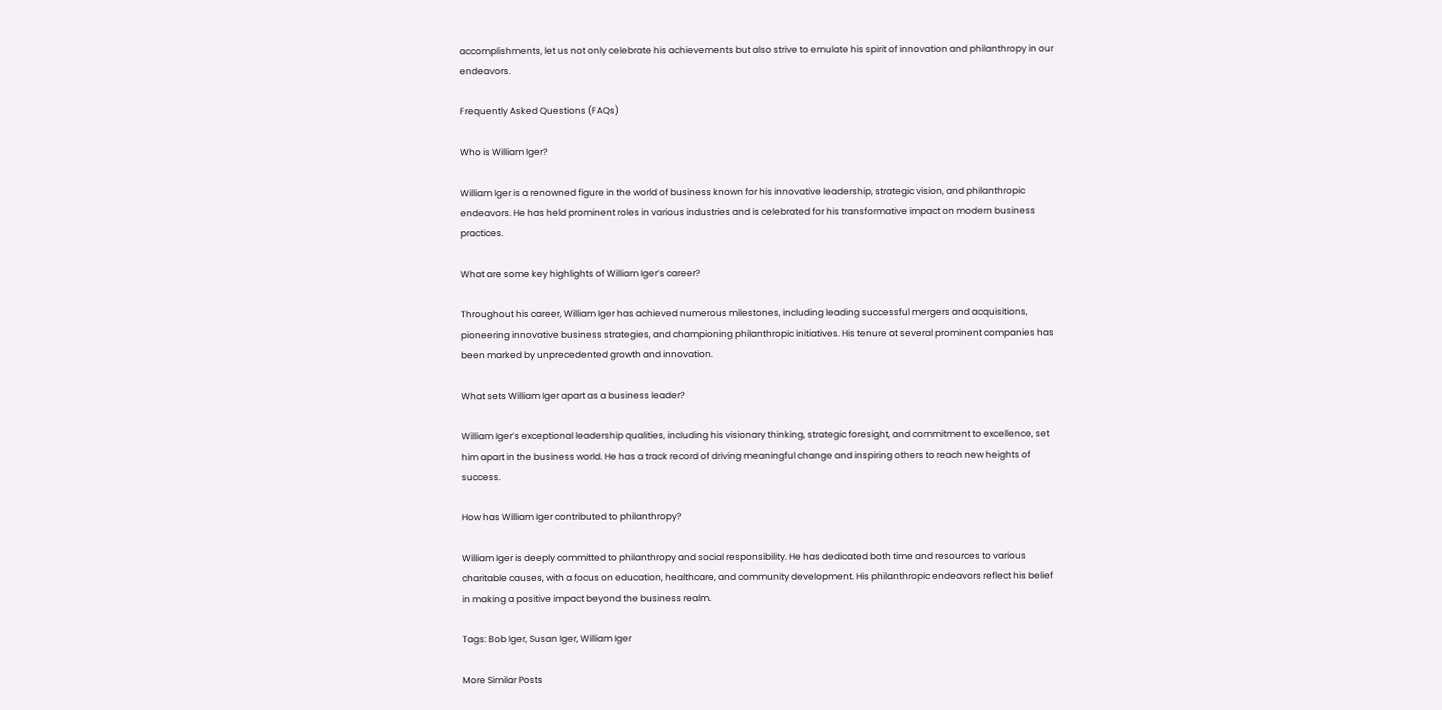accomplishments, let us not only celebrate his achievements but also strive to emulate his spirit of innovation and philanthropy in our endeavors.

Frequently Asked Questions (FAQs)

Who is William Iger?

William Iger is a renowned figure in the world of business known for his innovative leadership, strategic vision, and philanthropic endeavors. He has held prominent roles in various industries and is celebrated for his transformative impact on modern business practices.

What are some key highlights of William Iger’s career?

Throughout his career, William Iger has achieved numerous milestones, including leading successful mergers and acquisitions, pioneering innovative business strategies, and championing philanthropic initiatives. His tenure at several prominent companies has been marked by unprecedented growth and innovation.

What sets William Iger apart as a business leader?

William Iger’s exceptional leadership qualities, including his visionary thinking, strategic foresight, and commitment to excellence, set him apart in the business world. He has a track record of driving meaningful change and inspiring others to reach new heights of success.

How has William Iger contributed to philanthropy?

William Iger is deeply committed to philanthropy and social responsibility. He has dedicated both time and resources to various charitable causes, with a focus on education, healthcare, and community development. His philanthropic endeavors reflect his belief in making a positive impact beyond the business realm.

Tags: Bob Iger, Susan Iger, William Iger

More Similar Posts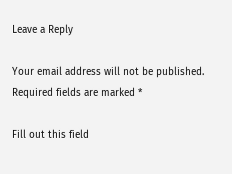Leave a Reply

Your email address will not be published. Required fields are marked *

Fill out this field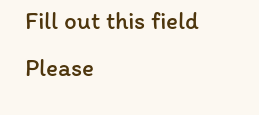Fill out this field
Please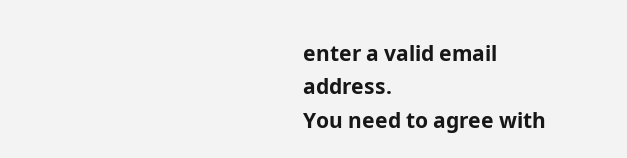enter a valid email address.
You need to agree with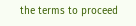the terms to proceed